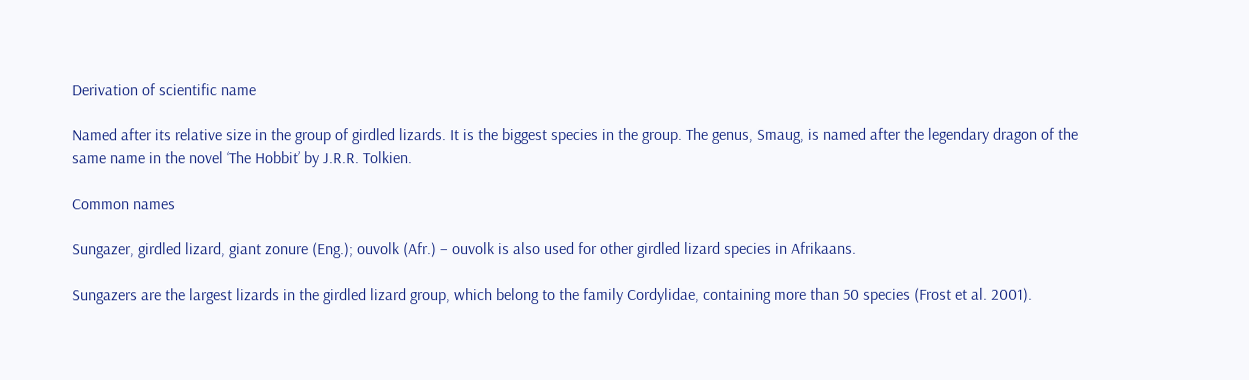Derivation of scientific name

Named after its relative size in the group of girdled lizards. It is the biggest species in the group. The genus, Smaug, is named after the legendary dragon of the same name in the novel ‘The Hobbit’ by J.R.R. Tolkien.

Common names

Sungazer, girdled lizard, giant zonure (Eng.); ouvolk (Afr.) – ouvolk is also used for other girdled lizard species in Afrikaans.

Sungazers are the largest lizards in the girdled lizard group, which belong to the family Cordylidae, containing more than 50 species (Frost et al. 2001).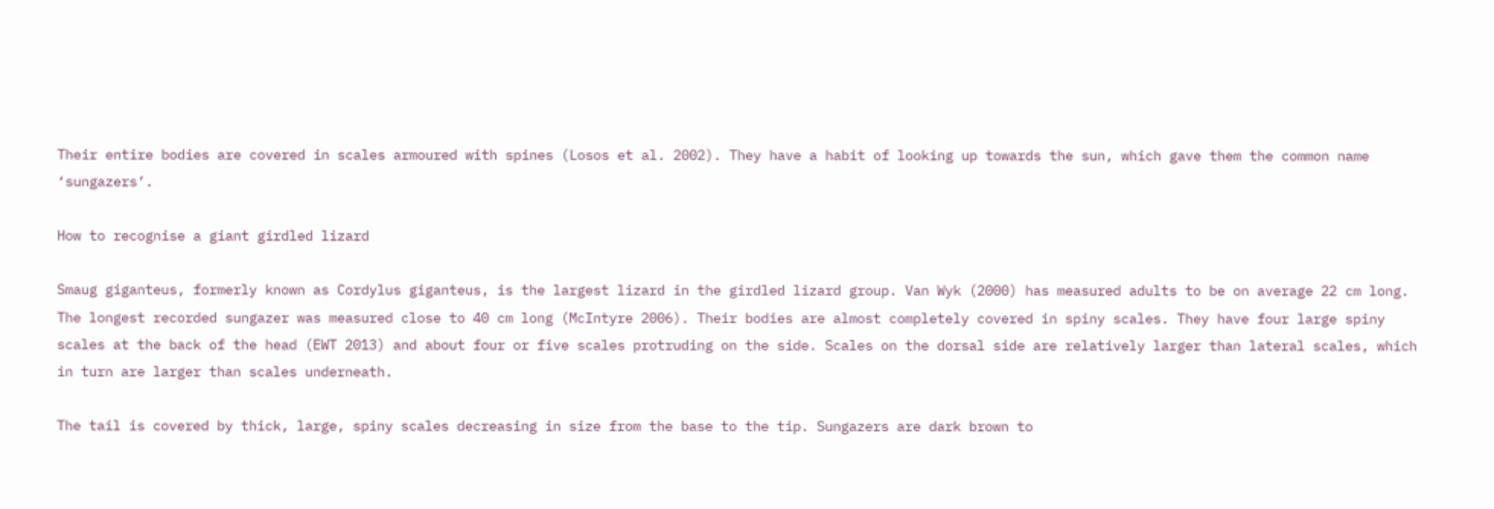Their entire bodies are covered in scales armoured with spines (Losos et al. 2002). They have a habit of looking up towards the sun, which gave them the common name ‘sungazers’.

How to recognise a giant girdled lizard

Smaug giganteus, formerly known as Cordylus giganteus, is the largest lizard in the girdled lizard group. Van Wyk (2000) has measured adults to be on average 22 cm long. The longest recorded sungazer was measured close to 40 cm long (McIntyre 2006). Their bodies are almost completely covered in spiny scales. They have four large spiny scales at the back of the head (EWT 2013) and about four or five scales protruding on the side. Scales on the dorsal side are relatively larger than lateral scales, which in turn are larger than scales underneath.

The tail is covered by thick, large, spiny scales decreasing in size from the base to the tip. Sungazers are dark brown to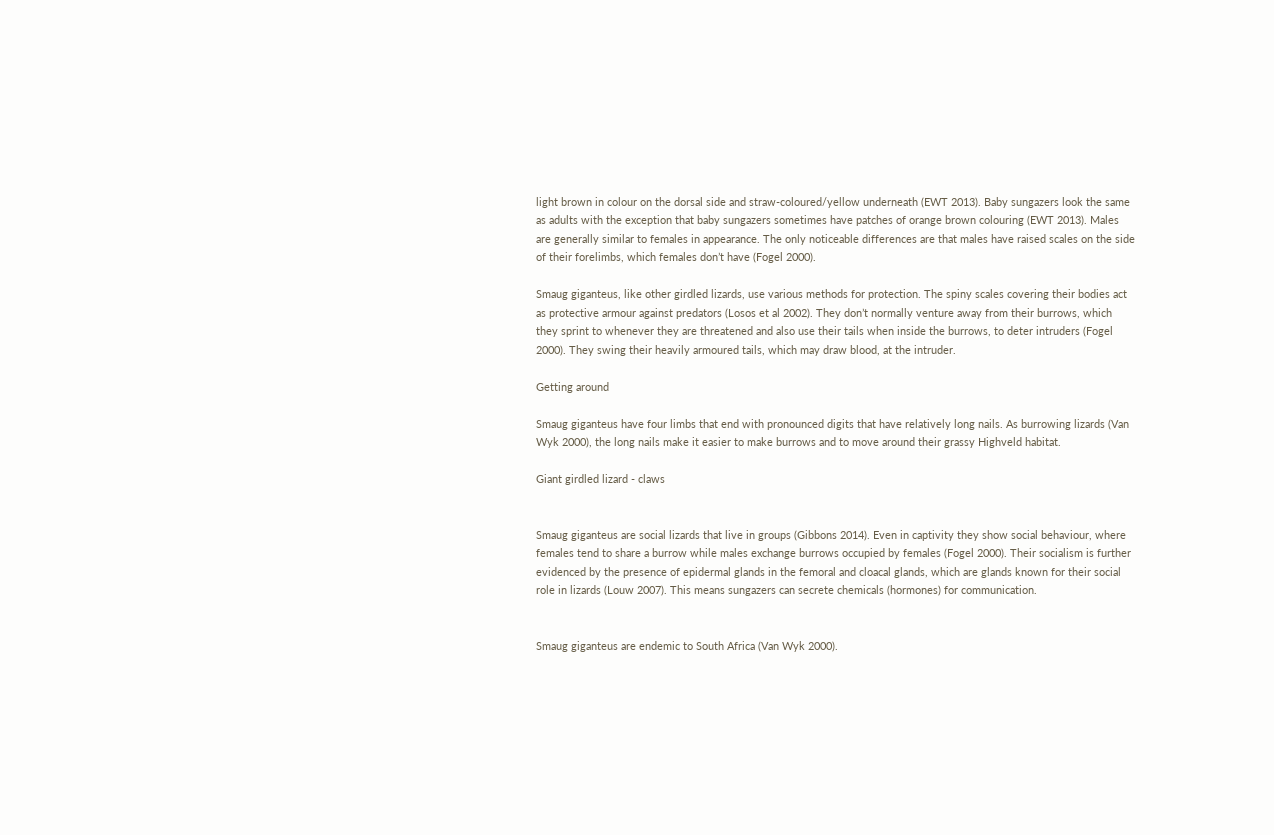light brown in colour on the dorsal side and straw-coloured/yellow underneath (EWT 2013). Baby sungazers look the same as adults with the exception that baby sungazers sometimes have patches of orange brown colouring (EWT 2013). Males are generally similar to females in appearance. The only noticeable differences are that males have raised scales on the side of their forelimbs, which females don’t have (Fogel 2000).

Smaug giganteus, like other girdled lizards, use various methods for protection. The spiny scales covering their bodies act as protective armour against predators (Losos et al 2002). They don’t normally venture away from their burrows, which they sprint to whenever they are threatened and also use their tails when inside the burrows, to deter intruders (Fogel 2000). They swing their heavily armoured tails, which may draw blood, at the intruder.

Getting around

Smaug giganteus have four limbs that end with pronounced digits that have relatively long nails. As burrowing lizards (Van Wyk 2000), the long nails make it easier to make burrows and to move around their grassy Highveld habitat.

Giant girdled lizard - claws


Smaug giganteus are social lizards that live in groups (Gibbons 2014). Even in captivity they show social behaviour, where females tend to share a burrow while males exchange burrows occupied by females (Fogel 2000). Their socialism is further evidenced by the presence of epidermal glands in the femoral and cloacal glands, which are glands known for their social role in lizards (Louw 2007). This means sungazers can secrete chemicals (hormones) for communication.


Smaug giganteus are endemic to South Africa (Van Wyk 2000).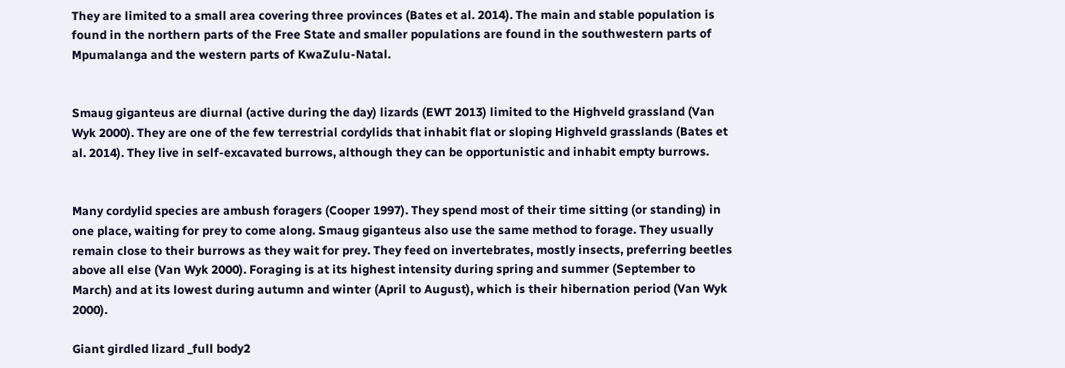They are limited to a small area covering three provinces (Bates et al. 2014). The main and stable population is found in the northern parts of the Free State and smaller populations are found in the southwestern parts of Mpumalanga and the western parts of KwaZulu-Natal.


Smaug giganteus are diurnal (active during the day) lizards (EWT 2013) limited to the Highveld grassland (Van Wyk 2000). They are one of the few terrestrial cordylids that inhabit flat or sloping Highveld grasslands (Bates et al. 2014). They live in self-excavated burrows, although they can be opportunistic and inhabit empty burrows.


Many cordylid species are ambush foragers (Cooper 1997). They spend most of their time sitting (or standing) in one place, waiting for prey to come along. Smaug giganteus also use the same method to forage. They usually remain close to their burrows as they wait for prey. They feed on invertebrates, mostly insects, preferring beetles above all else (Van Wyk 2000). Foraging is at its highest intensity during spring and summer (September to March) and at its lowest during autumn and winter (April to August), which is their hibernation period (Van Wyk 2000).

Giant girdled lizard _full body2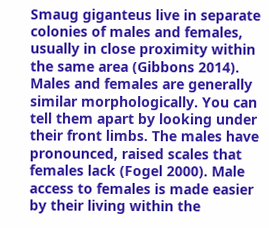Smaug giganteus live in separate colonies of males and females, usually in close proximity within the same area (Gibbons 2014). Males and females are generally similar morphologically. You can tell them apart by looking under their front limbs. The males have pronounced, raised scales that females lack (Fogel 2000). Male access to females is made easier by their living within the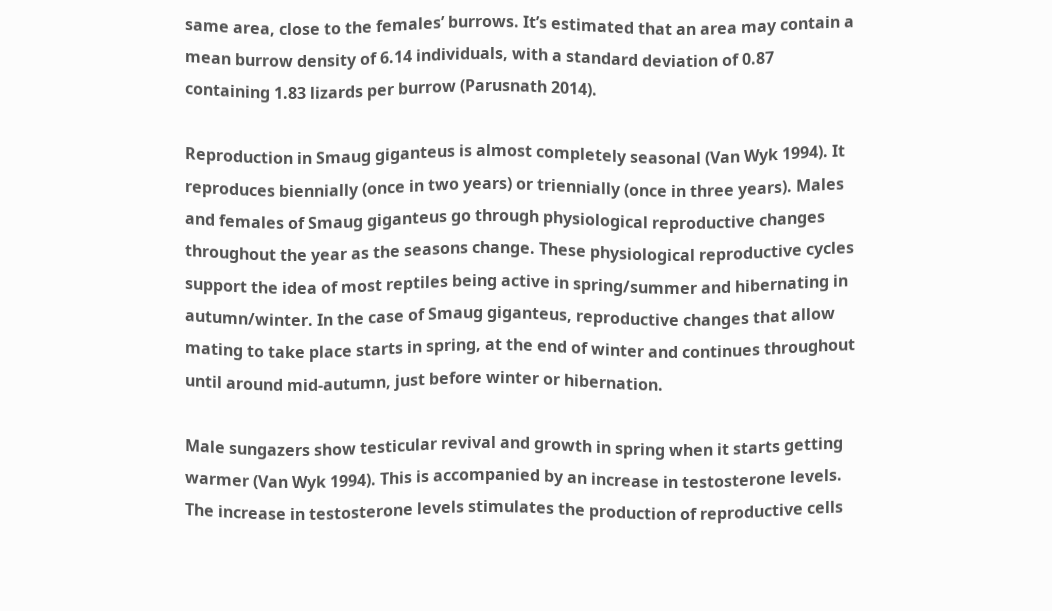same area, close to the females’ burrows. It’s estimated that an area may contain a mean burrow density of 6.14 individuals, with a standard deviation of 0.87 containing 1.83 lizards per burrow (Parusnath 2014).

Reproduction in Smaug giganteus is almost completely seasonal (Van Wyk 1994). It reproduces biennially (once in two years) or triennially (once in three years). Males and females of Smaug giganteus go through physiological reproductive changes throughout the year as the seasons change. These physiological reproductive cycles support the idea of most reptiles being active in spring/summer and hibernating in autumn/winter. In the case of Smaug giganteus, reproductive changes that allow mating to take place starts in spring, at the end of winter and continues throughout until around mid-autumn, just before winter or hibernation.

Male sungazers show testicular revival and growth in spring when it starts getting warmer (Van Wyk 1994). This is accompanied by an increase in testosterone levels. The increase in testosterone levels stimulates the production of reproductive cells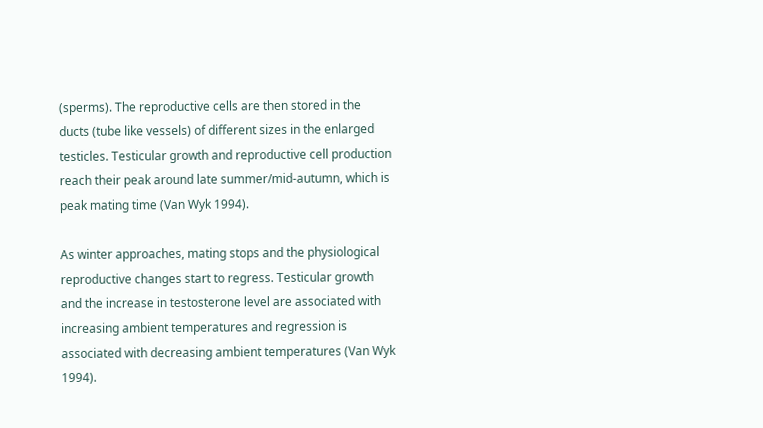(sperms). The reproductive cells are then stored in the ducts (tube like vessels) of different sizes in the enlarged testicles. Testicular growth and reproductive cell production reach their peak around late summer/mid-autumn, which is peak mating time (Van Wyk 1994).

As winter approaches, mating stops and the physiological reproductive changes start to regress. Testicular growth and the increase in testosterone level are associated with increasing ambient temperatures and regression is associated with decreasing ambient temperatures (Van Wyk 1994).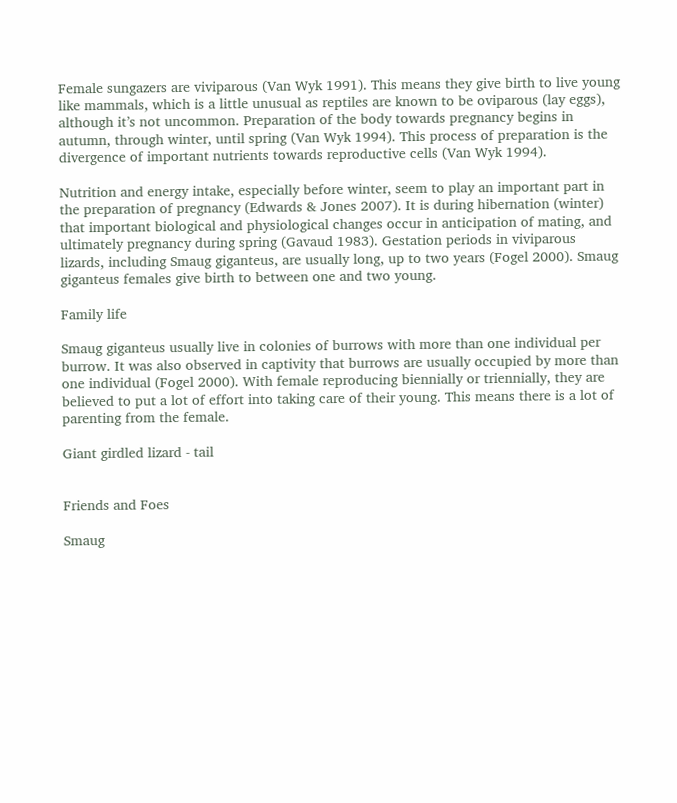Female sungazers are viviparous (Van Wyk 1991). This means they give birth to live young like mammals, which is a little unusual as reptiles are known to be oviparous (lay eggs), although it’s not uncommon. Preparation of the body towards pregnancy begins in autumn, through winter, until spring (Van Wyk 1994). This process of preparation is the divergence of important nutrients towards reproductive cells (Van Wyk 1994).

Nutrition and energy intake, especially before winter, seem to play an important part in the preparation of pregnancy (Edwards & Jones 2007). It is during hibernation (winter) that important biological and physiological changes occur in anticipation of mating, and ultimately pregnancy during spring (Gavaud 1983). Gestation periods in viviparous lizards, including Smaug giganteus, are usually long, up to two years (Fogel 2000). Smaug giganteus females give birth to between one and two young.

Family life

Smaug giganteus usually live in colonies of burrows with more than one individual per burrow. It was also observed in captivity that burrows are usually occupied by more than one individual (Fogel 2000). With female reproducing biennially or triennially, they are believed to put a lot of effort into taking care of their young. This means there is a lot of parenting from the female.

Giant girdled lizard - tail


Friends and Foes

Smaug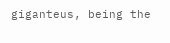giganteus, being the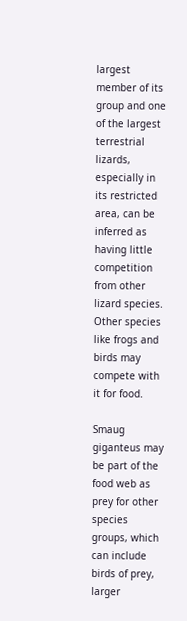largest member of its group and one of the largest terrestrial lizards, especially in its restricted area, can be inferred as having little competition from other lizard species. Other species like frogs and birds may compete with it for food.

Smaug giganteus may be part of the food web as prey for other species groups, which can include birds of prey, larger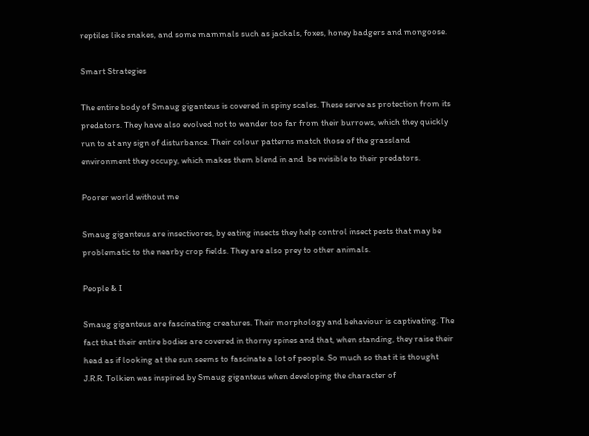reptiles like snakes, and some mammals such as jackals, foxes, honey badgers and mongoose.

Smart Strategies

The entire body of Smaug giganteus is covered in spiny scales. These serve as protection from its predators. They have also evolved not to wander too far from their burrows, which they quickly run to at any sign of disturbance. Their colour patterns match those of the grassland environment they occupy, which makes them blend in and  be nvisible to their predators.

Poorer world without me

Smaug giganteus are insectivores, by eating insects they help control insect pests that may be problematic to the nearby crop fields. They are also prey to other animals.

People & I

Smaug giganteus are fascinating creatures. Their morphology and behaviour is captivating. The fact that their entire bodies are covered in thorny spines and that, when standing, they raise their head as if looking at the sun seems to fascinate a lot of people. So much so that it is thought J.R.R. Tolkien was inspired by Smaug giganteus when developing the character of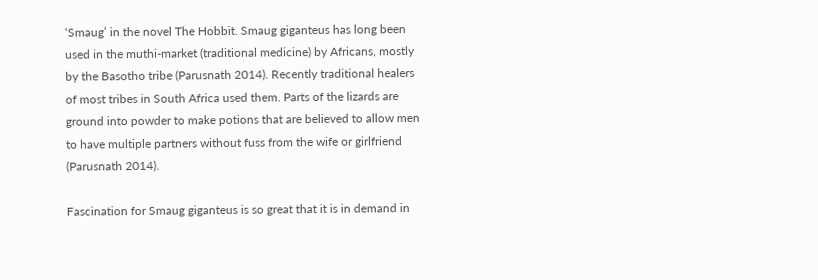‘Smaug’ in the novel The Hobbit. Smaug giganteus has long been used in the muthi-market (traditional medicine) by Africans, mostly by the Basotho tribe (Parusnath 2014). Recently traditional healers of most tribes in South Africa used them. Parts of the lizards are ground into powder to make potions that are believed to allow men to have multiple partners without fuss from the wife or girlfriend (Parusnath 2014).

Fascination for Smaug giganteus is so great that it is in demand in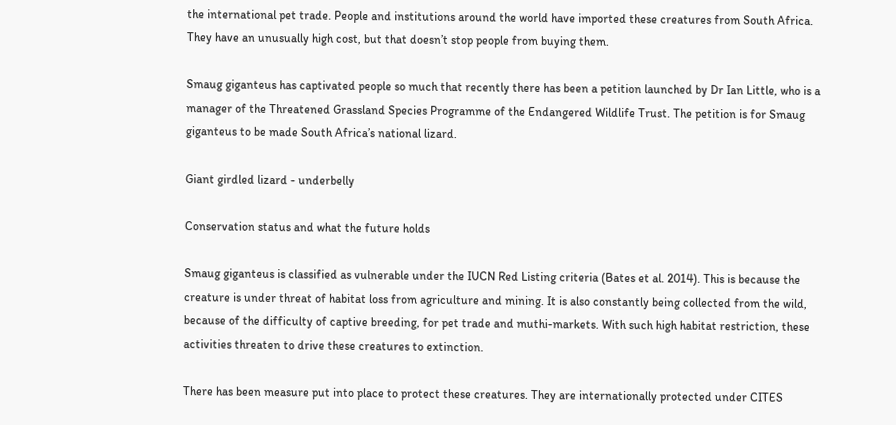the international pet trade. People and institutions around the world have imported these creatures from South Africa. They have an unusually high cost, but that doesn’t stop people from buying them.

Smaug giganteus has captivated people so much that recently there has been a petition launched by Dr Ian Little, who is a manager of the Threatened Grassland Species Programme of the Endangered Wildlife Trust. The petition is for Smaug giganteus to be made South Africa’s national lizard.

Giant girdled lizard - underbelly

Conservation status and what the future holds

Smaug giganteus is classified as vulnerable under the IUCN Red Listing criteria (Bates et al. 2014). This is because the creature is under threat of habitat loss from agriculture and mining. It is also constantly being collected from the wild, because of the difficulty of captive breeding, for pet trade and muthi-markets. With such high habitat restriction, these activities threaten to drive these creatures to extinction.

There has been measure put into place to protect these creatures. They are internationally protected under CITES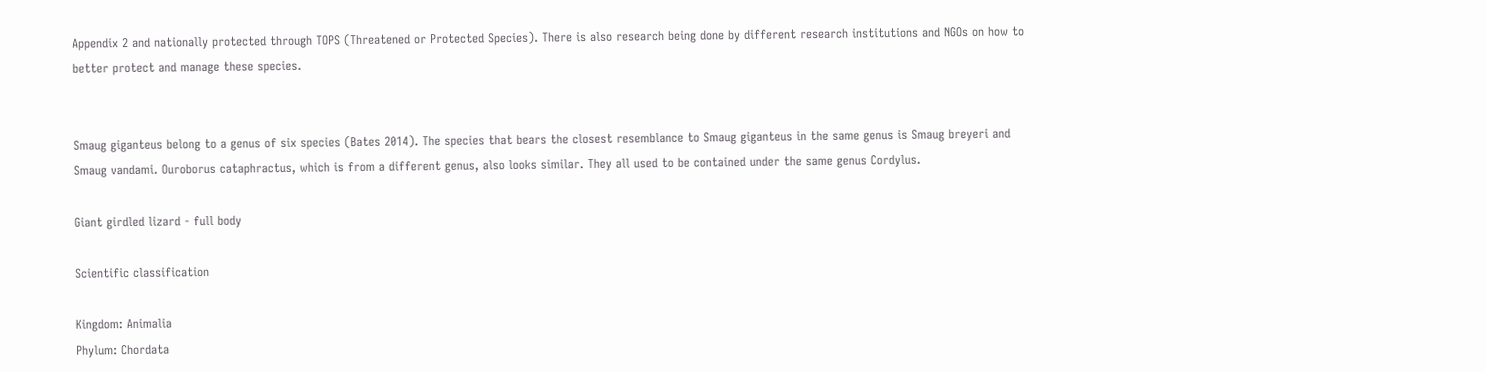Appendix 2 and nationally protected through TOPS (Threatened or Protected Species). There is also research being done by different research institutions and NGOs on how to better protect and manage these species.


Smaug giganteus belong to a genus of six species (Bates 2014). The species that bears the closest resemblance to Smaug giganteus in the same genus is Smaug breyeri and Smaug vandami. Ouroborus cataphractus, which is from a different genus, also looks similar. They all used to be contained under the same genus Cordylus.

Giant girdled lizard - full body

Scientific classification

Kingdom: Animalia
Phylum: Chordata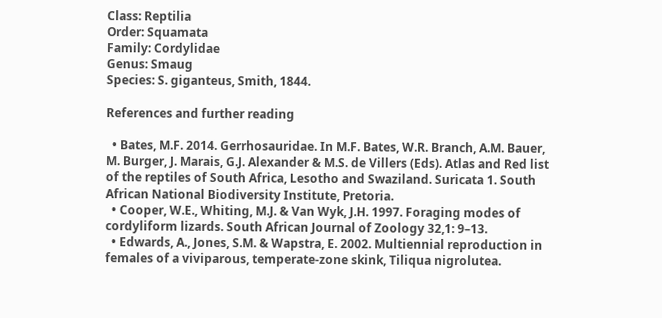Class: Reptilia
Order: Squamata
Family: Cordylidae
Genus: Smaug
Species: S. giganteus, Smith, 1844.

References and further reading

  • Bates, M.F. 2014. Gerrhosauridae. In M.F. Bates, W.R. Branch, A.M. Bauer, M. Burger, J. Marais, G.J. Alexander & M.S. de Villers (Eds). Atlas and Red list of the reptiles of South Africa, Lesotho and Swaziland. Suricata 1. South African National Biodiversity Institute, Pretoria.
  • Cooper, W.E., Whiting, M.J. & Van Wyk, J.H. 1997. Foraging modes of cordyliform lizards. South African Journal of Zoology 32,1: 9–13.
  • Edwards, A., Jones, S.M. & Wapstra, E. 2002. Multiennial reproduction in females of a viviparous, temperate-zone skink, Tiliqua nigrolutea.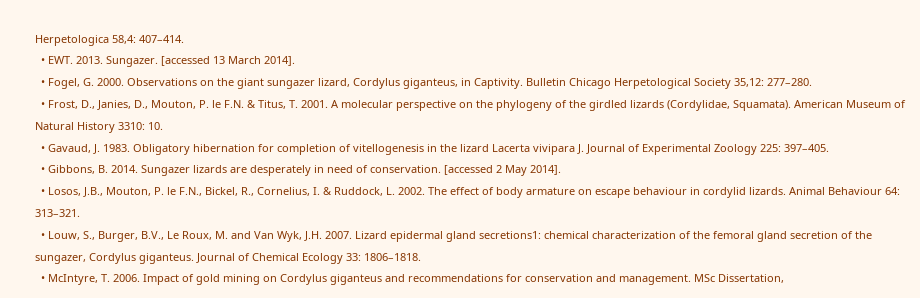Herpetologica 58,4: 407–414.
  • EWT. 2013. Sungazer. [accessed 13 March 2014].
  • Fogel, G. 2000. Observations on the giant sungazer lizard, Cordylus giganteus, in Captivity. Bulletin Chicago Herpetological Society 35,12: 277–280.
  • Frost, D., Janies, D., Mouton, P. le F.N. & Titus, T. 2001. A molecular perspective on the phylogeny of the girdled lizards (Cordylidae, Squamata). American Museum of Natural History 3310: 10.
  • Gavaud, J. 1983. Obligatory hibernation for completion of vitellogenesis in the lizard Lacerta vivipara J. Journal of Experimental Zoology 225: 397–405.
  • Gibbons, B. 2014. Sungazer lizards are desperately in need of conservation. [accessed 2 May 2014].
  • Losos, J.B., Mouton, P. le F.N., Bickel, R., Cornelius, I. & Ruddock, L. 2002. The effect of body armature on escape behaviour in cordylid lizards. Animal Behaviour 64: 313–321.
  • Louw, S., Burger, B.V., Le Roux, M. and Van Wyk, J.H. 2007. Lizard epidermal gland secretions1: chemical characterization of the femoral gland secretion of the sungazer, Cordylus giganteus. Journal of Chemical Ecology 33: 1806–1818.
  • McIntyre, T. 2006. Impact of gold mining on Cordylus giganteus and recommendations for conservation and management. MSc Dissertation,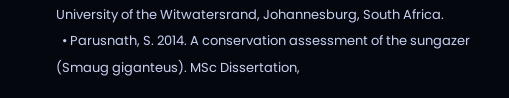University of the Witwatersrand, Johannesburg, South Africa.
  • Parusnath, S. 2014. A conservation assessment of the sungazer (Smaug giganteus). MSc Dissertation,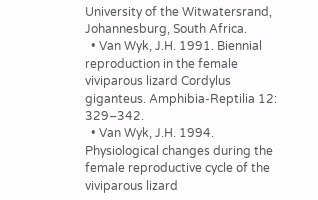University of the Witwatersrand, Johannesburg, South Africa.
  • Van Wyk, J.H. 1991. Biennial reproduction in the female viviparous lizard Cordylus giganteus. Amphibia-Reptilia 12: 329–342.
  • Van Wyk, J.H. 1994. Physiological changes during the female reproductive cycle of the viviparous lizard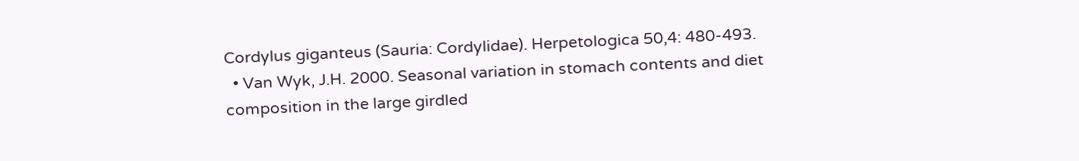Cordylus giganteus (Sauria: Cordylidae). Herpetologica 50,4: 480-493.
  • Van Wyk, J.H. 2000. Seasonal variation in stomach contents and diet composition in the large girdled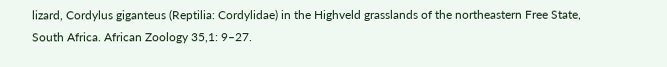lizard, Cordylus giganteus (Reptilia: Cordylidae) in the Highveld grasslands of the northeastern Free State, South Africa. African Zoology 35,1: 9–27.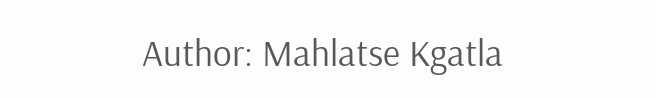Author: Mahlatse Kgatla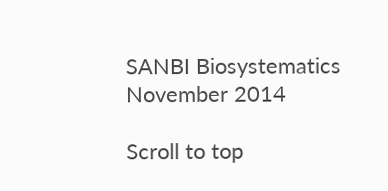SANBI Biosystematics
November 2014

Scroll to top